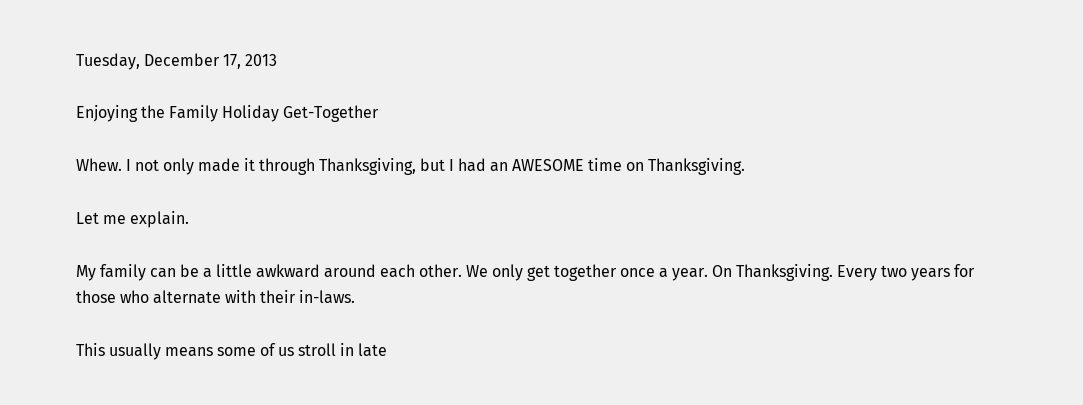Tuesday, December 17, 2013

Enjoying the Family Holiday Get-Together

Whew. I not only made it through Thanksgiving, but I had an AWESOME time on Thanksgiving.

Let me explain.

My family can be a little awkward around each other. We only get together once a year. On Thanksgiving. Every two years for those who alternate with their in-laws.

This usually means some of us stroll in late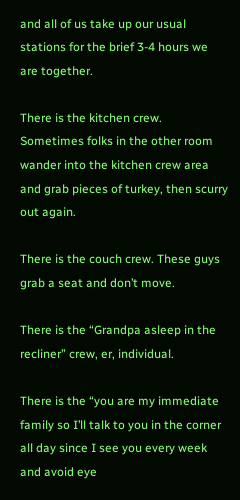and all of us take up our usual stations for the brief 3-4 hours we are together.

There is the kitchen crew. Sometimes folks in the other room wander into the kitchen crew area and grab pieces of turkey, then scurry out again.

There is the couch crew. These guys grab a seat and don’t move.

There is the “Grandpa asleep in the recliner” crew, er, individual.

There is the “you are my immediate family so I’ll talk to you in the corner all day since I see you every week and avoid eye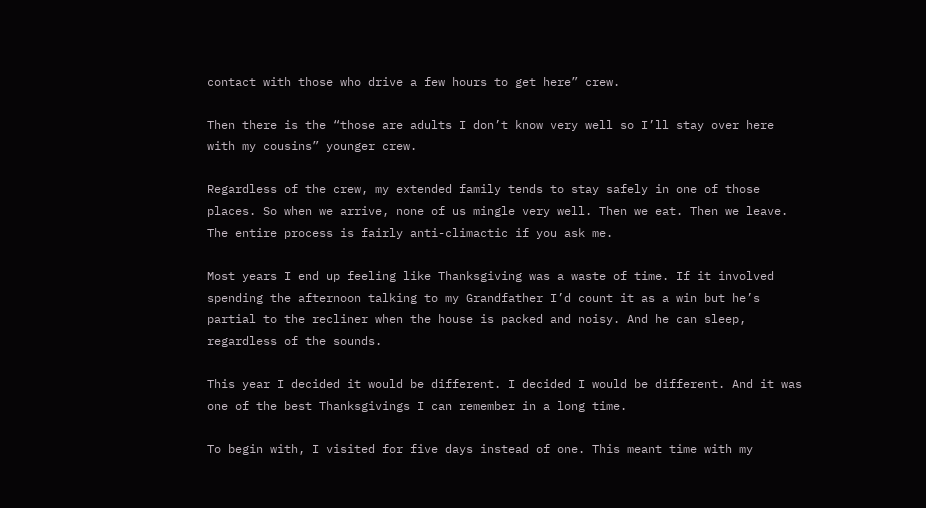contact with those who drive a few hours to get here” crew.

Then there is the “those are adults I don’t know very well so I’ll stay over here with my cousins” younger crew.

Regardless of the crew, my extended family tends to stay safely in one of those places. So when we arrive, none of us mingle very well. Then we eat. Then we leave. The entire process is fairly anti-climactic if you ask me.

Most years I end up feeling like Thanksgiving was a waste of time. If it involved spending the afternoon talking to my Grandfather I’d count it as a win but he’s partial to the recliner when the house is packed and noisy. And he can sleep, regardless of the sounds.

This year I decided it would be different. I decided I would be different. And it was one of the best Thanksgivings I can remember in a long time.

To begin with, I visited for five days instead of one. This meant time with my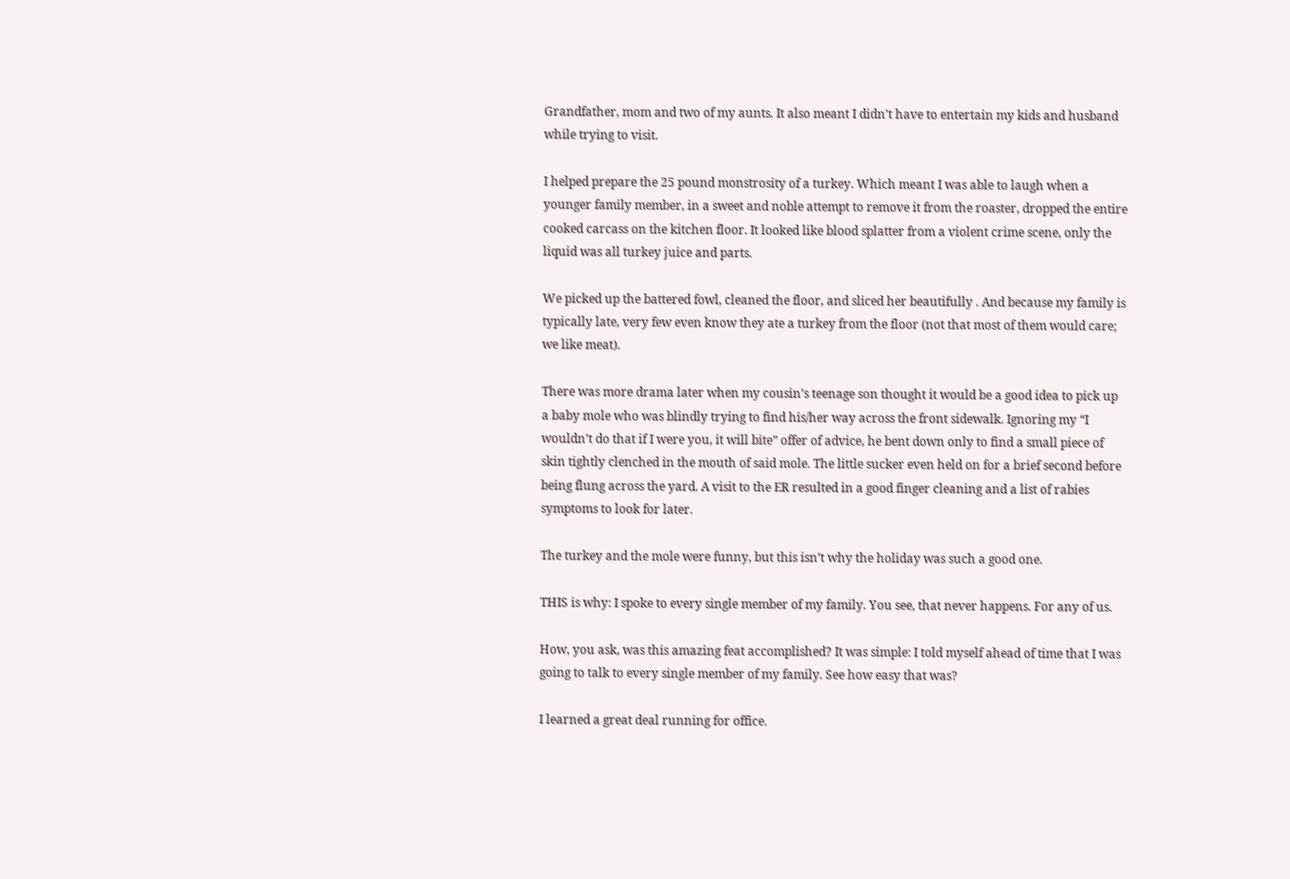Grandfather, mom and two of my aunts. It also meant I didn’t have to entertain my kids and husband while trying to visit.

I helped prepare the 25 pound monstrosity of a turkey. Which meant I was able to laugh when a younger family member, in a sweet and noble attempt to remove it from the roaster, dropped the entire cooked carcass on the kitchen floor. It looked like blood splatter from a violent crime scene, only the liquid was all turkey juice and parts.

We picked up the battered fowl, cleaned the floor, and sliced her beautifully . And because my family is typically late, very few even know they ate a turkey from the floor (not that most of them would care; we like meat).

There was more drama later when my cousin’s teenage son thought it would be a good idea to pick up a baby mole who was blindly trying to find his/her way across the front sidewalk. Ignoring my “I wouldn’t do that if I were you, it will bite” offer of advice, he bent down only to find a small piece of skin tightly clenched in the mouth of said mole. The little sucker even held on for a brief second before being flung across the yard. A visit to the ER resulted in a good finger cleaning and a list of rabies symptoms to look for later.

The turkey and the mole were funny, but this isn’t why the holiday was such a good one.

THIS is why: I spoke to every single member of my family. You see, that never happens. For any of us.

How, you ask, was this amazing feat accomplished? It was simple: I told myself ahead of time that I was going to talk to every single member of my family. See how easy that was?

I learned a great deal running for office.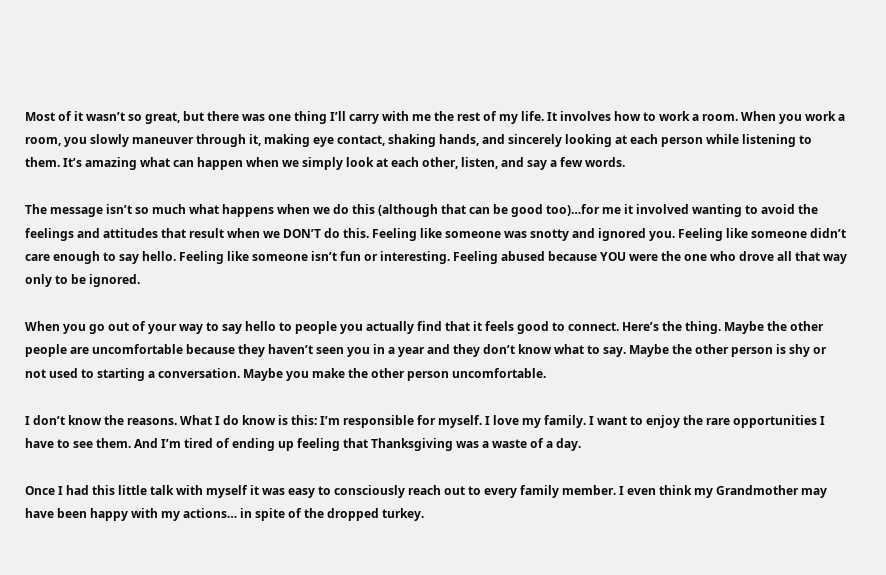Most of it wasn’t so great, but there was one thing I’ll carry with me the rest of my life. It involves how to work a room. When you work a room, you slowly maneuver through it, making eye contact, shaking hands, and sincerely looking at each person while listening to them. It’s amazing what can happen when we simply look at each other, listen, and say a few words.

The message isn’t so much what happens when we do this (although that can be good too)…for me it involved wanting to avoid the feelings and attitudes that result when we DON’T do this. Feeling like someone was snotty and ignored you. Feeling like someone didn’t care enough to say hello. Feeling like someone isn’t fun or interesting. Feeling abused because YOU were the one who drove all that way only to be ignored.

When you go out of your way to say hello to people you actually find that it feels good to connect. Here’s the thing. Maybe the other people are uncomfortable because they haven’t seen you in a year and they don’t know what to say. Maybe the other person is shy or not used to starting a conversation. Maybe you make the other person uncomfortable.

I don’t know the reasons. What I do know is this: I’m responsible for myself. I love my family. I want to enjoy the rare opportunities I have to see them. And I’m tired of ending up feeling that Thanksgiving was a waste of a day.

Once I had this little talk with myself it was easy to consciously reach out to every family member. I even think my Grandmother may have been happy with my actions… in spite of the dropped turkey.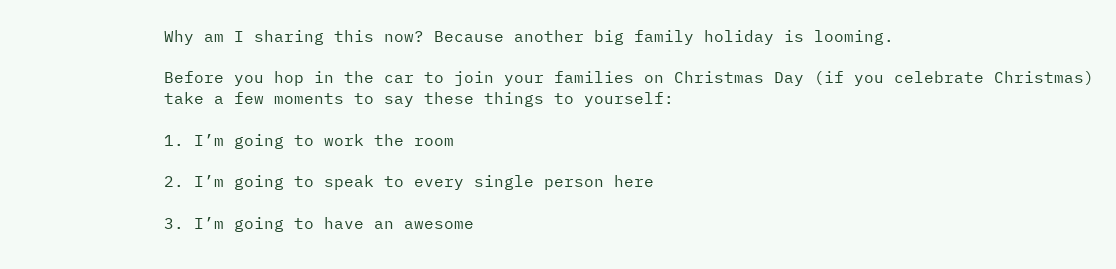Why am I sharing this now? Because another big family holiday is looming.

Before you hop in the car to join your families on Christmas Day (if you celebrate Christmas) take a few moments to say these things to yourself:

1. I’m going to work the room

2. I’m going to speak to every single person here

3. I’m going to have an awesome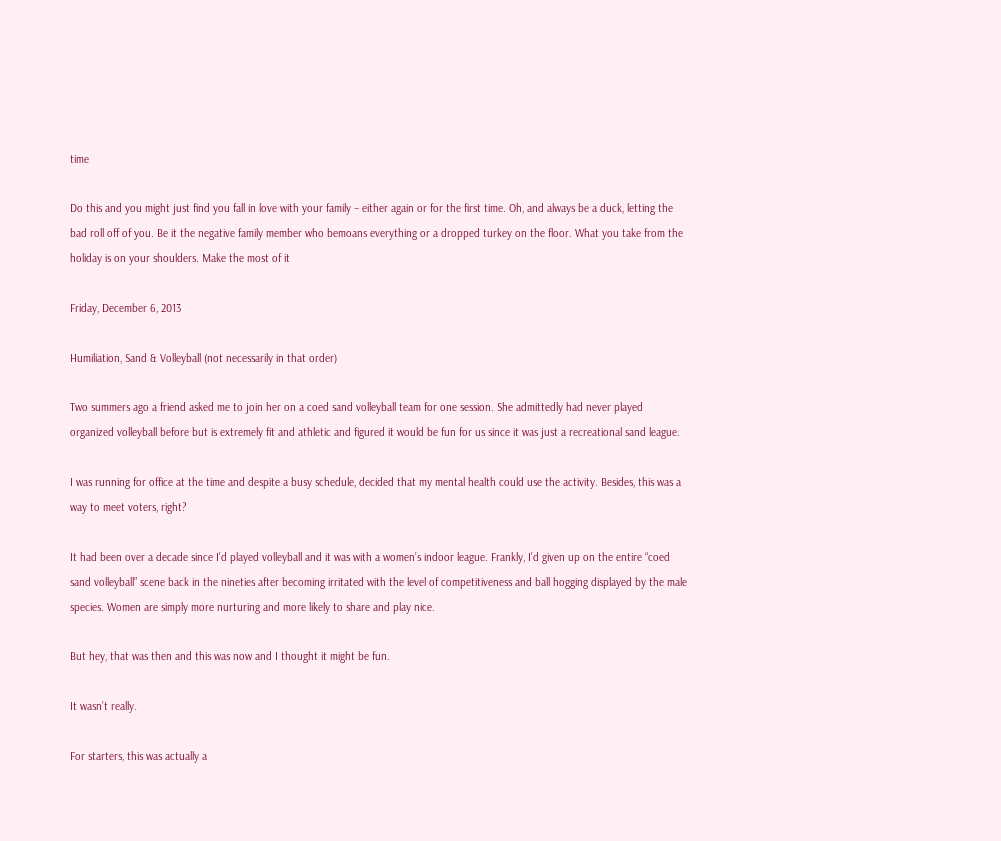time

Do this and you might just find you fall in love with your family – either again or for the first time. Oh, and always be a duck, letting the bad roll off of you. Be it the negative family member who bemoans everything or a dropped turkey on the floor. What you take from the holiday is on your shoulders. Make the most of it

Friday, December 6, 2013

Humiliation, Sand & Volleyball (not necessarily in that order)

Two summers ago a friend asked me to join her on a coed sand volleyball team for one session. She admittedly had never played organized volleyball before but is extremely fit and athletic and figured it would be fun for us since it was just a recreational sand league.

I was running for office at the time and despite a busy schedule, decided that my mental health could use the activity. Besides, this was a way to meet voters, right?

It had been over a decade since I’d played volleyball and it was with a women’s indoor league. Frankly, I’d given up on the entire “coed sand volleyball” scene back in the nineties after becoming irritated with the level of competitiveness and ball hogging displayed by the male species. Women are simply more nurturing and more likely to share and play nice.

But hey, that was then and this was now and I thought it might be fun.

It wasn’t really.

For starters, this was actually a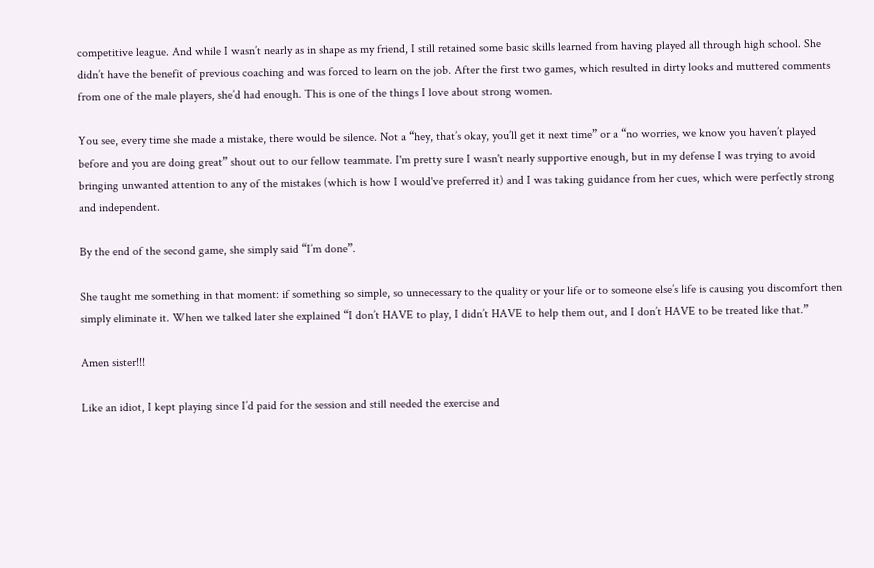competitive league. And while I wasn’t nearly as in shape as my friend, I still retained some basic skills learned from having played all through high school. She didn’t have the benefit of previous coaching and was forced to learn on the job. After the first two games, which resulted in dirty looks and muttered comments from one of the male players, she’d had enough. This is one of the things I love about strong women.

You see, every time she made a mistake, there would be silence. Not a “hey, that’s okay, you’ll get it next time” or a “no worries, we know you haven’t played before and you are doing great” shout out to our fellow teammate. I'm pretty sure I wasn't nearly supportive enough, but in my defense I was trying to avoid bringing unwanted attention to any of the mistakes (which is how I would've preferred it) and I was taking guidance from her cues, which were perfectly strong and independent.

By the end of the second game, she simply said “I’m done”.

She taught me something in that moment: if something so simple, so unnecessary to the quality or your life or to someone else’s life is causing you discomfort then simply eliminate it. When we talked later she explained “I don’t HAVE to play, I didn’t HAVE to help them out, and I don’t HAVE to be treated like that.”

Amen sister!!!

Like an idiot, I kept playing since I’d paid for the session and still needed the exercise and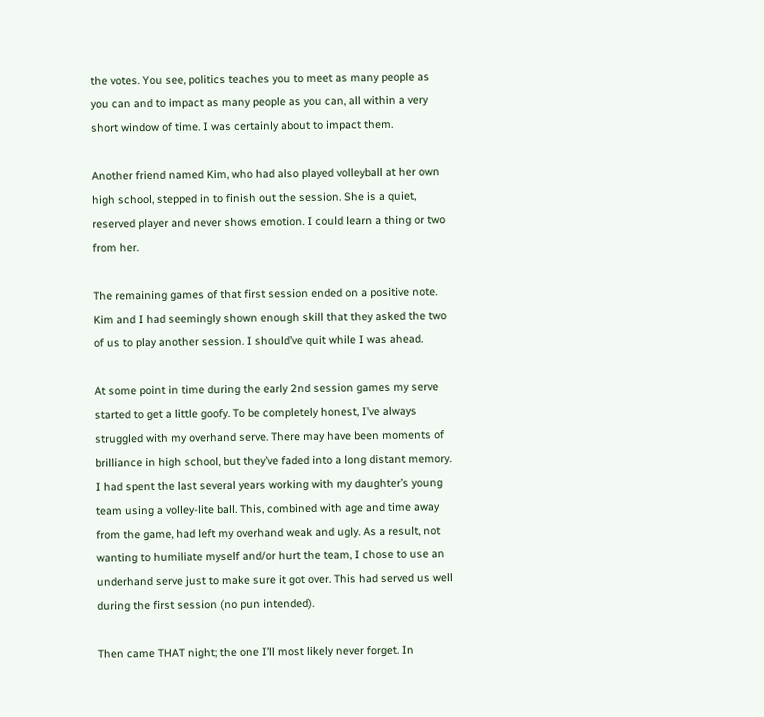the votes. You see, politics teaches you to meet as many people as you can and to impact as many people as you can, all within a very short window of time. I was certainly about to impact them.

Another friend named Kim, who had also played volleyball at her own high school, stepped in to finish out the session. She is a quiet, reserved player and never shows emotion. I could learn a thing or two from her.

The remaining games of that first session ended on a positive note. Kim and I had seemingly shown enough skill that they asked the two of us to play another session. I should’ve quit while I was ahead.

At some point in time during the early 2nd session games my serve started to get a little goofy. To be completely honest, I’ve always struggled with my overhand serve. There may have been moments of brilliance in high school, but they’ve faded into a long distant memory. I had spent the last several years working with my daughter’s young team using a volley-lite ball. This, combined with age and time away from the game, had left my overhand weak and ugly. As a result, not wanting to humiliate myself and/or hurt the team, I chose to use an underhand serve just to make sure it got over. This had served us well during the first session (no pun intended).

Then came THAT night; the one I’ll most likely never forget. In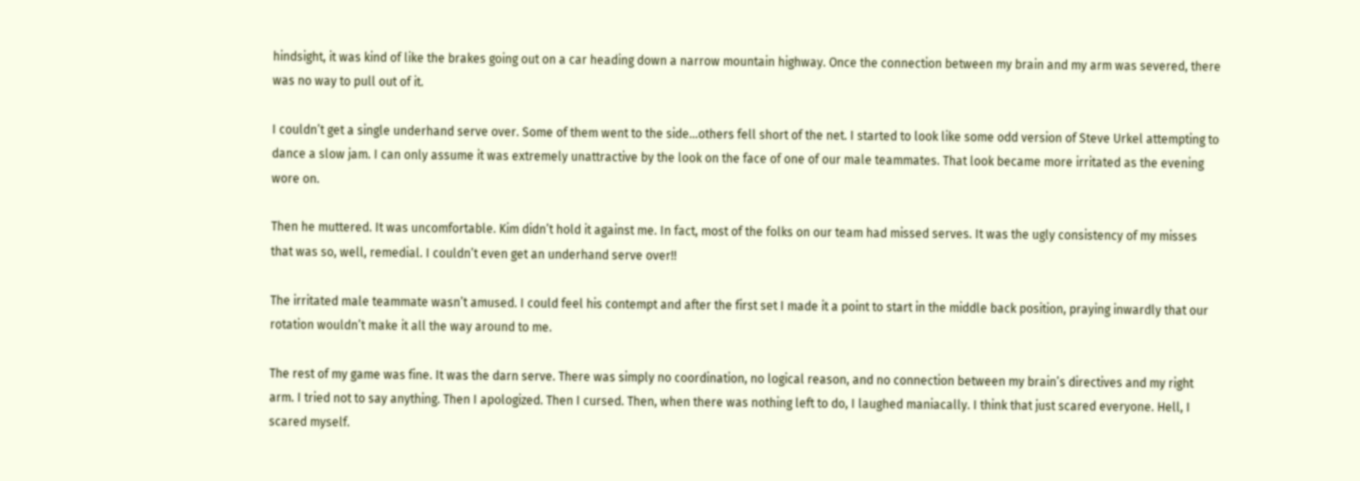hindsight, it was kind of like the brakes going out on a car heading down a narrow mountain highway. Once the connection between my brain and my arm was severed, there was no way to pull out of it.

I couldn’t get a single underhand serve over. Some of them went to the side…others fell short of the net. I started to look like some odd version of Steve Urkel attempting to dance a slow jam. I can only assume it was extremely unattractive by the look on the face of one of our male teammates. That look became more irritated as the evening wore on.

Then he muttered. It was uncomfortable. Kim didn’t hold it against me. In fact, most of the folks on our team had missed serves. It was the ugly consistency of my misses that was so, well, remedial. I couldn’t even get an underhand serve over!!

The irritated male teammate wasn’t amused. I could feel his contempt and after the first set I made it a point to start in the middle back position, praying inwardly that our rotation wouldn’t make it all the way around to me.

The rest of my game was fine. It was the darn serve. There was simply no coordination, no logical reason, and no connection between my brain’s directives and my right arm. I tried not to say anything. Then I apologized. Then I cursed. Then, when there was nothing left to do, I laughed maniacally. I think that just scared everyone. Hell, I scared myself.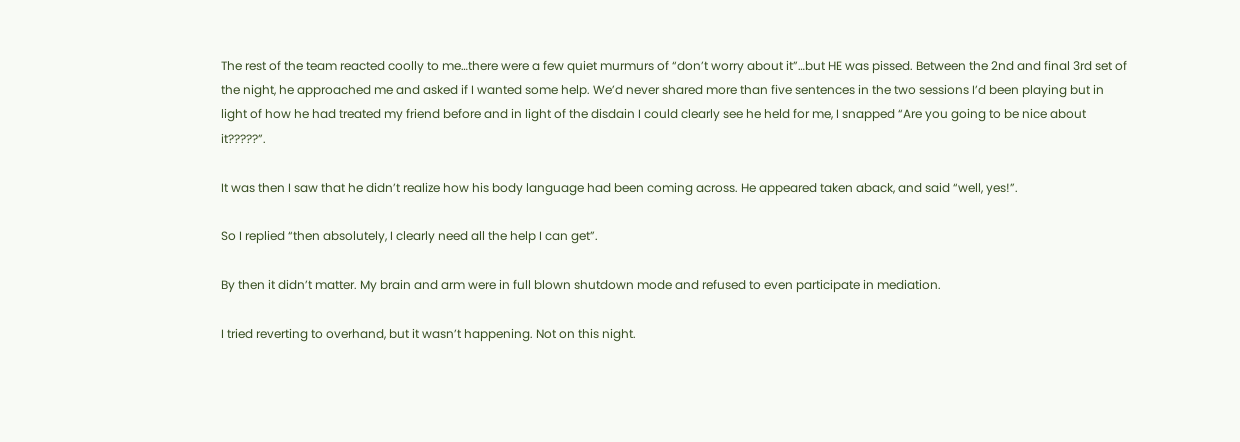The rest of the team reacted coolly to me…there were a few quiet murmurs of “don’t worry about it”…but HE was pissed. Between the 2nd and final 3rd set of the night, he approached me and asked if I wanted some help. We’d never shared more than five sentences in the two sessions I’d been playing but in light of how he had treated my friend before and in light of the disdain I could clearly see he held for me, I snapped “Are you going to be nice about it?????”.

It was then I saw that he didn’t realize how his body language had been coming across. He appeared taken aback, and said “well, yes!”.

So I replied “then absolutely, I clearly need all the help I can get”.

By then it didn’t matter. My brain and arm were in full blown shutdown mode and refused to even participate in mediation.

I tried reverting to overhand, but it wasn’t happening. Not on this night.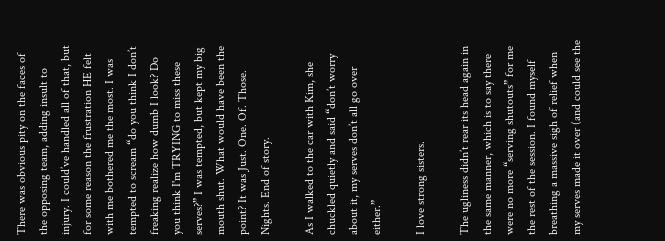There was obvious pity on the faces of the opposing team, adding insult to injury. I could’ve handled all of that, but for some reason the frustration HE felt with me bothered me the most. I was tempted to scream “do you think I don’t freaking realize how dumb I look? Do you think I'm TRYING to miss these serves?” I was tempted, but kept my big mouth shut. What would have been the point? It was Just. One. Of. Those. Nights. End of story.

As I walked to the car with Kim, she chuckled quietly and said “don’t worry about it, my serves don’t all go over either.”

I love strong sisters.

The ugliness didn’t rear its head again in the same manner, which is to say there were no more “serving shutouts” for me the rest of the session. I found myself breathing a massive sigh of relief when my serves made it over (and could see the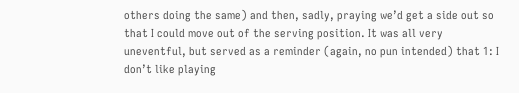others doing the same) and then, sadly, praying we’d get a side out so that I could move out of the serving position. It was all very uneventful, but served as a reminder (again, no pun intended) that 1: I don’t like playing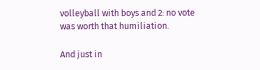volleyball with boys and 2: no vote was worth that humiliation.

And just in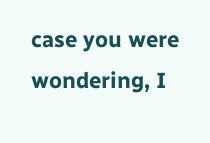case you were wondering, I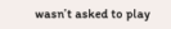wasn’t asked to play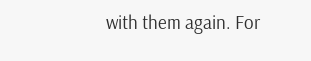with them again. For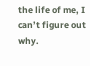the life of me, I can’t figure out why.